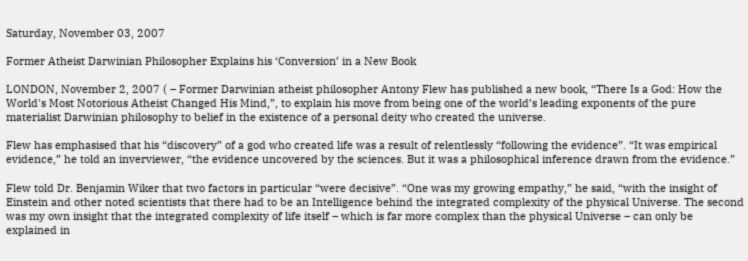Saturday, November 03, 2007

Former Atheist Darwinian Philosopher Explains his ‘Conversion’ in a New Book

LONDON, November 2, 2007 ( – Former Darwinian atheist philosopher Antony Flew has published a new book, “There Is a God: How the World's Most Notorious Atheist Changed His Mind,”, to explain his move from being one of the world’s leading exponents of the pure materialist Darwinian philosophy to belief in the existence of a personal deity who created the universe.

Flew has emphasised that his “discovery” of a god who created life was a result of relentlessly “following the evidence”. “It was empirical evidence,” he told an inverviewer, “the evidence uncovered by the sciences. But it was a philosophical inference drawn from the evidence.”

Flew told Dr. Benjamin Wiker that two factors in particular “were decisive”. “One was my growing empathy,” he said, “with the insight of Einstein and other noted scientists that there had to be an Intelligence behind the integrated complexity of the physical Universe. The second was my own insight that the integrated complexity of life itself – which is far more complex than the physical Universe – can only be explained in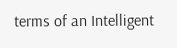terms of an Intelligent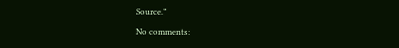Source.”

No comments: